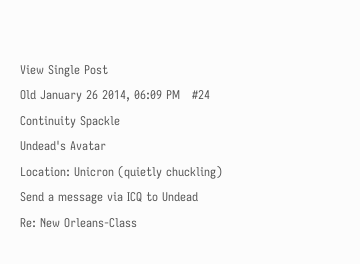View Single Post
Old January 26 2014, 06:09 PM   #24
Continuity Spackle
Undead's Avatar
Location: Unicron (quietly chuckling)
Send a message via ICQ to Undead
Re: New Orleans-Class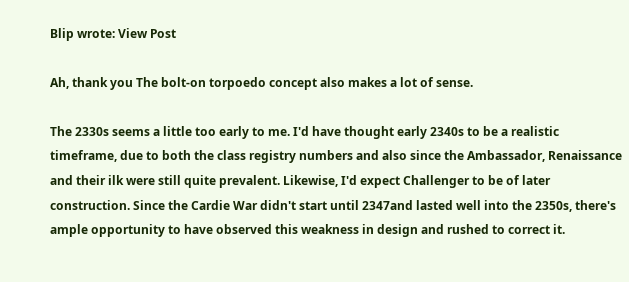Blip wrote: View Post

Ah, thank you The bolt-on torpoedo concept also makes a lot of sense.

The 2330s seems a little too early to me. I'd have thought early 2340s to be a realistic timeframe, due to both the class registry numbers and also since the Ambassador, Renaissance and their ilk were still quite prevalent. Likewise, I'd expect Challenger to be of later construction. Since the Cardie War didn't start until 2347and lasted well into the 2350s, there's ample opportunity to have observed this weakness in design and rushed to correct it.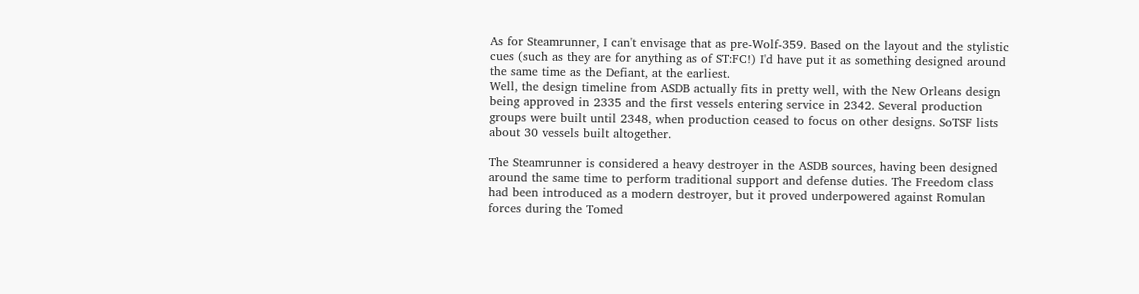As for Steamrunner, I can't envisage that as pre-Wolf-359. Based on the layout and the stylistic cues (such as they are for anything as of ST:FC!) I'd have put it as something designed around the same time as the Defiant, at the earliest.
Well, the design timeline from ASDB actually fits in pretty well, with the New Orleans design being approved in 2335 and the first vessels entering service in 2342. Several production groups were built until 2348, when production ceased to focus on other designs. SoTSF lists about 30 vessels built altogether.

The Steamrunner is considered a heavy destroyer in the ASDB sources, having been designed around the same time to perform traditional support and defense duties. The Freedom class had been introduced as a modern destroyer, but it proved underpowered against Romulan forces during the Tomed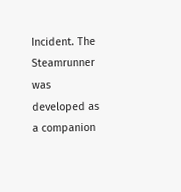Incident. The Steamrunner was developed as a companion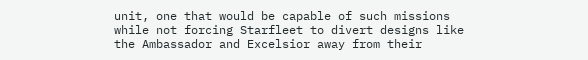unit, one that would be capable of such missions while not forcing Starfleet to divert designs like the Ambassador and Excelsior away from their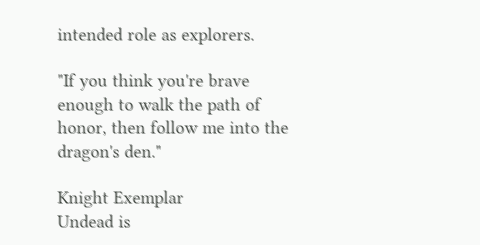intended role as explorers.

"If you think you're brave enough to walk the path of honor, then follow me into the dragon's den."

Knight Exemplar
Undead is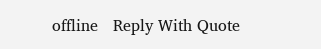offline   Reply With Quote